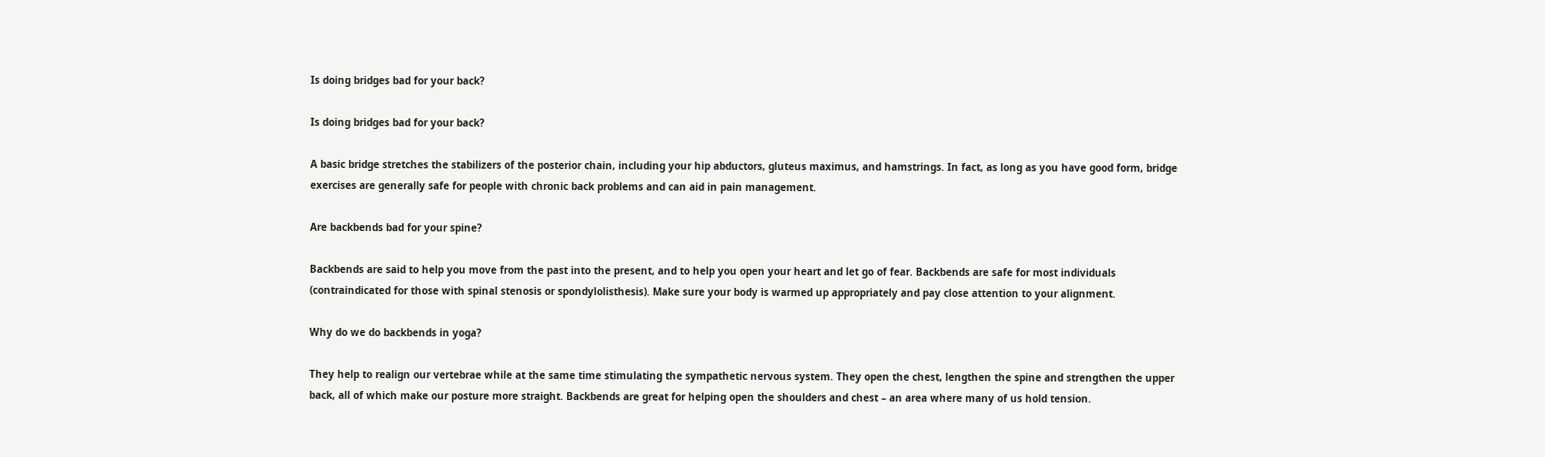Is doing bridges bad for your back?

Is doing bridges bad for your back?

A basic bridge stretches the stabilizers of the posterior chain, including your hip abductors, gluteus maximus, and hamstrings. In fact, as long as you have good form, bridge exercises are generally safe for people with chronic back problems and can aid in pain management.

Are backbends bad for your spine?

Backbends are said to help you move from the past into the present, and to help you open your heart and let go of fear. Backbends are safe for most individuals (contraindicated for those with spinal stenosis or spondylolisthesis). Make sure your body is warmed up appropriately and pay close attention to your alignment.

Why do we do backbends in yoga?

They help to realign our vertebrae while at the same time stimulating the sympathetic nervous system. They open the chest, lengthen the spine and strengthen the upper back, all of which make our posture more straight. Backbends are great for helping open the shoulders and chest – an area where many of us hold tension.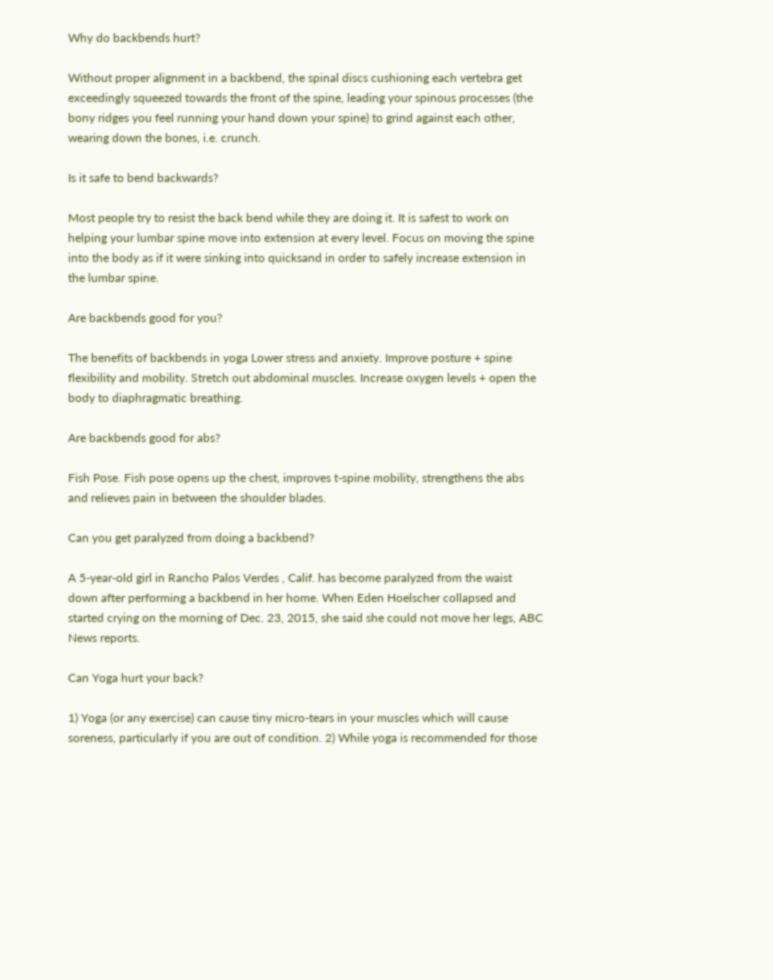Why do backbends hurt?

Without proper alignment in a backbend, the spinal discs cushioning each vertebra get exceedingly squeezed towards the front of the spine, leading your spinous processes (the bony ridges you feel running your hand down your spine) to grind against each other, wearing down the bones, i.e. crunch.

Is it safe to bend backwards?

Most people try to resist the back bend while they are doing it. It is safest to work on helping your lumbar spine move into extension at every level. Focus on moving the spine into the body as if it were sinking into quicksand in order to safely increase extension in the lumbar spine.

Are backbends good for you?

The benefits of backbends in yoga Lower stress and anxiety. Improve posture + spine flexibility and mobility. Stretch out abdominal muscles. Increase oxygen levels + open the body to diaphragmatic breathing.

Are backbends good for abs?

Fish Pose. Fish pose opens up the chest, improves t-spine mobility, strengthens the abs and relieves pain in between the shoulder blades.

Can you get paralyzed from doing a backbend?

A 5-year-old girl in Rancho Palos Verdes , Calif. has become paralyzed from the waist down after performing a backbend in her home. When Eden Hoelscher collapsed and started crying on the morning of Dec. 23, 2015, she said she could not move her legs, ABC News reports.

Can Yoga hurt your back?

1) Yoga (or any exercise) can cause tiny micro-tears in your muscles which will cause soreness, particularly if you are out of condition. 2) While yoga is recommended for those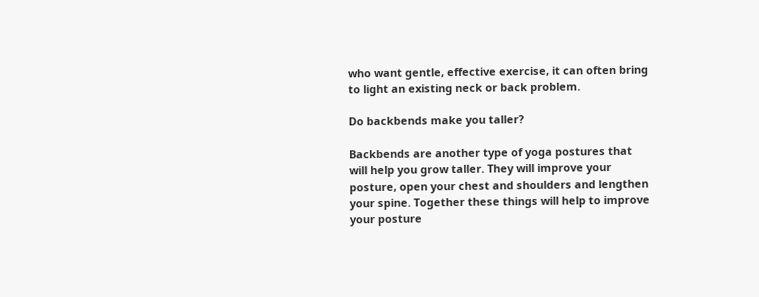who want gentle, effective exercise, it can often bring to light an existing neck or back problem.

Do backbends make you taller?

Backbends are another type of yoga postures that will help you grow taller. They will improve your posture, open your chest and shoulders and lengthen your spine. Together these things will help to improve your posture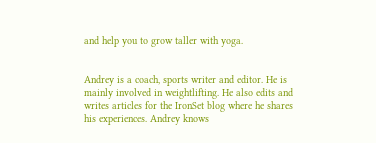and help you to grow taller with yoga.


Andrey is a coach, sports writer and editor. He is mainly involved in weightlifting. He also edits and writes articles for the IronSet blog where he shares his experiences. Andrey knows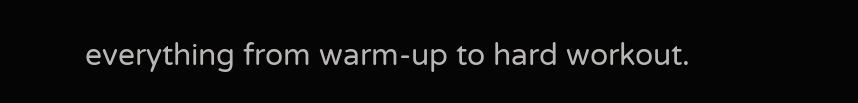everything from warm-up to hard workout.